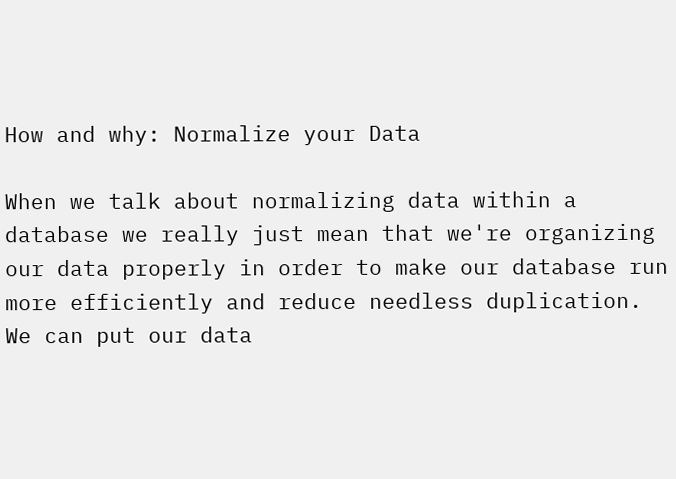How and why: Normalize your Data

When we talk about normalizing data within a database we really just mean that we're organizing our data properly in order to make our database run more efficiently and reduce needless duplication. We can put our data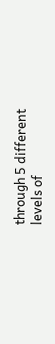through 5 different levels of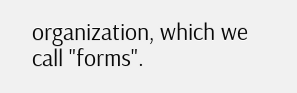organization, which we call "forms".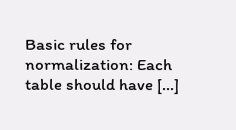Basic rules for normalization: Each table should have [...]